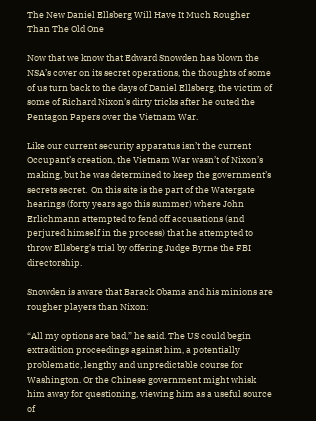The New Daniel Ellsberg Will Have It Much Rougher Than The Old One

Now that we know that Edward Snowden has blown the NSA’s cover on its secret operations, the thoughts of some of us turn back to the days of Daniel Ellsberg, the victim of some of Richard Nixon’s dirty tricks after he outed the Pentagon Papers over the Vietnam War.

Like our current security apparatus isn’t the current Occupant’s creation, the Vietnam War wasn’t of Nixon’s making, but he was determined to keep the government’s secrets secret.  On this site is the part of the Watergate hearings (forty years ago this summer) where John Erlichmann attempted to fend off accusations (and perjured himself in the process) that he attempted to throw Ellsberg’s trial by offering Judge Byrne the FBI directorship.

Snowden is aware that Barack Obama and his minions are rougher players than Nixon:

“All my options are bad,” he said. The US could begin extradition proceedings against him, a potentially problematic, lengthy and unpredictable course for Washington. Or the Chinese government might whisk him away for questioning, viewing him as a useful source of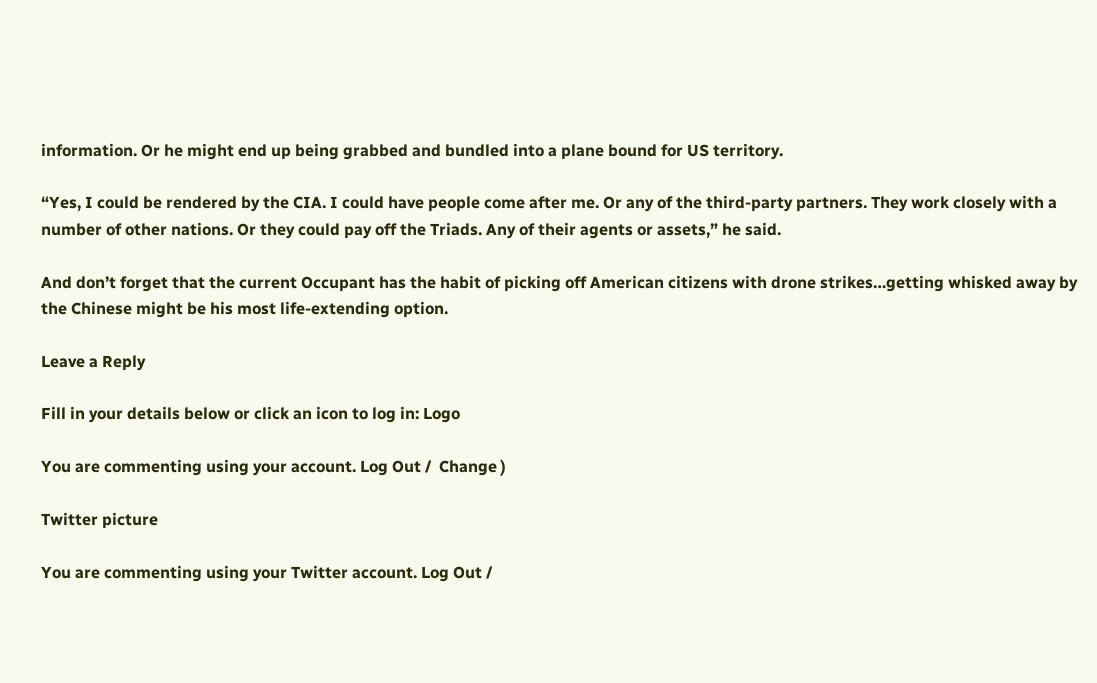information. Or he might end up being grabbed and bundled into a plane bound for US territory.

“Yes, I could be rendered by the CIA. I could have people come after me. Or any of the third-party partners. They work closely with a number of other nations. Or they could pay off the Triads. Any of their agents or assets,” he said.

And don’t forget that the current Occupant has the habit of picking off American citizens with drone strikes…getting whisked away by the Chinese might be his most life-extending option.

Leave a Reply

Fill in your details below or click an icon to log in: Logo

You are commenting using your account. Log Out /  Change )

Twitter picture

You are commenting using your Twitter account. Log Out /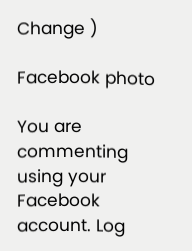Change )

Facebook photo

You are commenting using your Facebook account. Log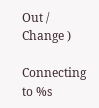Out /  Change )

Connecting to %s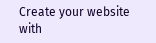Create your website with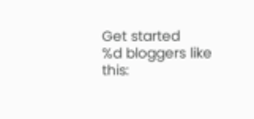Get started
%d bloggers like this: